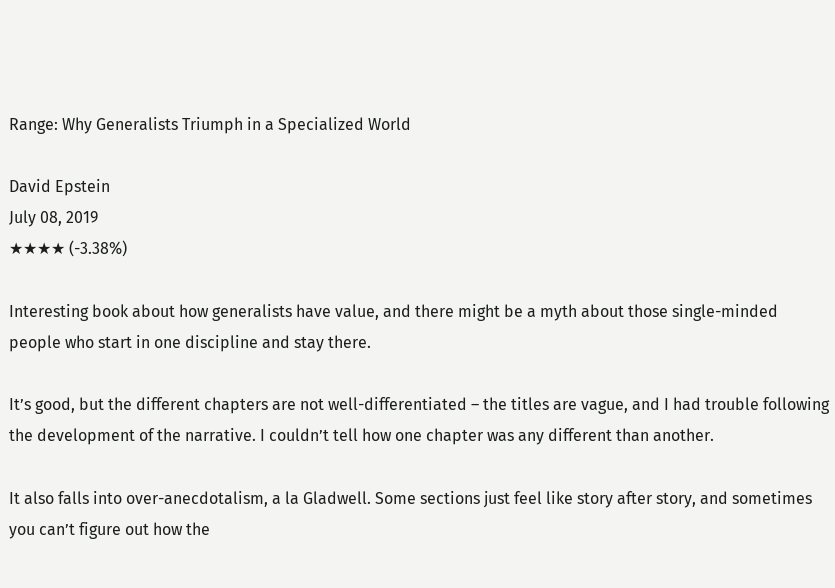Range: Why Generalists Triumph in a Specialized World

David Epstein
July 08, 2019
★★★★ (-3.38%)

Interesting book about how generalists have value, and there might be a myth about those single-minded people who start in one discipline and stay there.

It’s good, but the different chapters are not well-differentiated – the titles are vague, and I had trouble following the development of the narrative. I couldn’t tell how one chapter was any different than another.

It also falls into over-anecdotalism, a la Gladwell. Some sections just feel like story after story, and sometimes you can’t figure out how the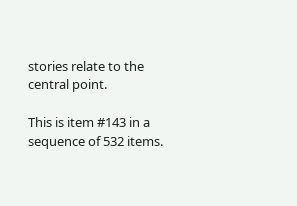stories relate to the central point.

This is item #143 in a sequence of 532 items.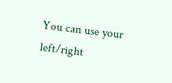You can use your left/right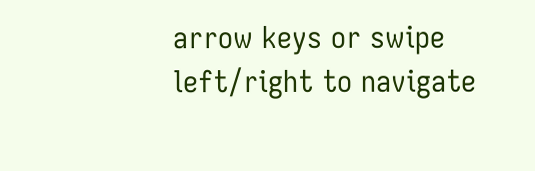arrow keys or swipe left/right to navigate